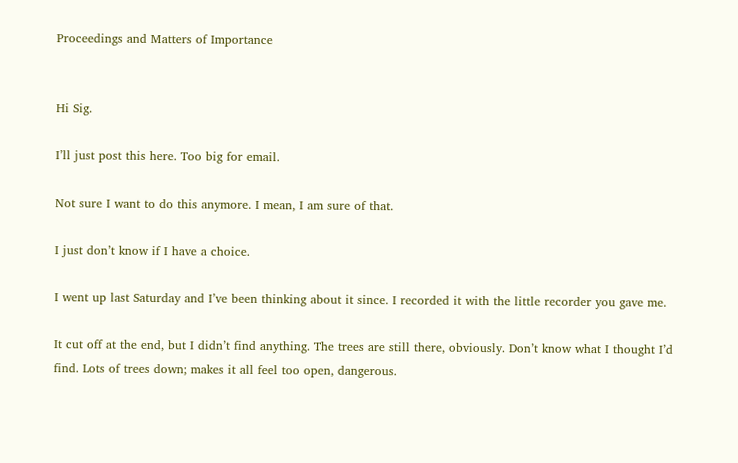Proceedings and Matters of Importance


Hi Sig.

I’ll just post this here. Too big for email.

Not sure I want to do this anymore. I mean, I am sure of that.

I just don’t know if I have a choice.

I went up last Saturday and I’ve been thinking about it since. I recorded it with the little recorder you gave me.

It cut off at the end, but I didn’t find anything. The trees are still there, obviously. Don’t know what I thought I’d find. Lots of trees down; makes it all feel too open, dangerous.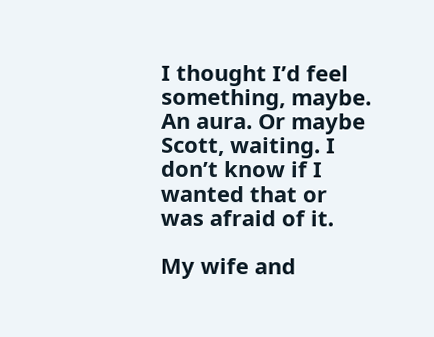I thought I’d feel something, maybe. An aura. Or maybe Scott, waiting. I don’t know if I wanted that or was afraid of it.

My wife and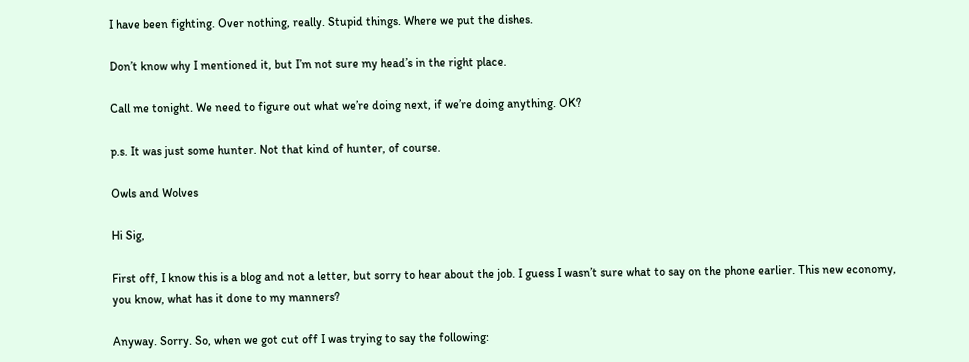I have been fighting. Over nothing, really. Stupid things. Where we put the dishes.

Don’t know why I mentioned it, but I’m not sure my head’s in the right place.

Call me tonight. We need to figure out what we’re doing next, if we’re doing anything. OK?

p.s. It was just some hunter. Not that kind of hunter, of course.

Owls and Wolves

Hi Sig,

First off, I know this is a blog and not a letter, but sorry to hear about the job. I guess I wasn’t sure what to say on the phone earlier. This new economy, you know, what has it done to my manners?

Anyway. Sorry. So, when we got cut off I was trying to say the following: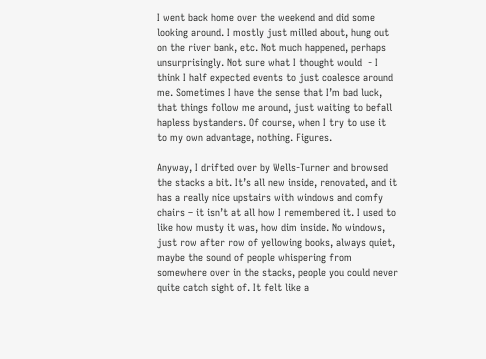I went back home over the weekend and did some looking around. I mostly just milled about, hung out on the river bank, etc. Not much happened, perhaps unsurprisingly. Not sure what I thought would  - I think I half expected events to just coalesce around me. Sometimes I have the sense that I’m bad luck, that things follow me around, just waiting to befall hapless bystanders. Of course, when I try to use it to my own advantage, nothing. Figures.

Anyway, I drifted over by Wells-Turner and browsed the stacks a bit. It’s all new inside, renovated, and it has a really nice upstairs with windows and comfy chairs – it isn’t at all how I remembered it. I used to like how musty it was, how dim inside. No windows, just row after row of yellowing books, always quiet, maybe the sound of people whispering from somewhere over in the stacks, people you could never quite catch sight of. It felt like a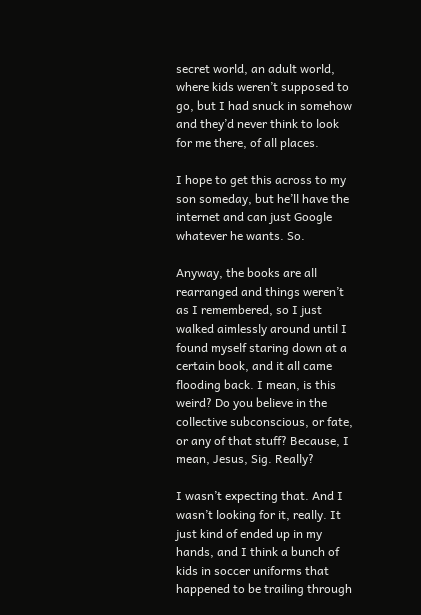secret world, an adult world, where kids weren’t supposed to go, but I had snuck in somehow and they’d never think to look for me there, of all places.

I hope to get this across to my son someday, but he’ll have the internet and can just Google whatever he wants. So.

Anyway, the books are all rearranged and things weren’t as I remembered, so I just walked aimlessly around until I found myself staring down at a certain book, and it all came flooding back. I mean, is this weird? Do you believe in the collective subconscious, or fate, or any of that stuff? Because, I mean, Jesus, Sig. Really?

I wasn’t expecting that. And I wasn’t looking for it, really. It just kind of ended up in my hands, and I think a bunch of kids in soccer uniforms that happened to be trailing through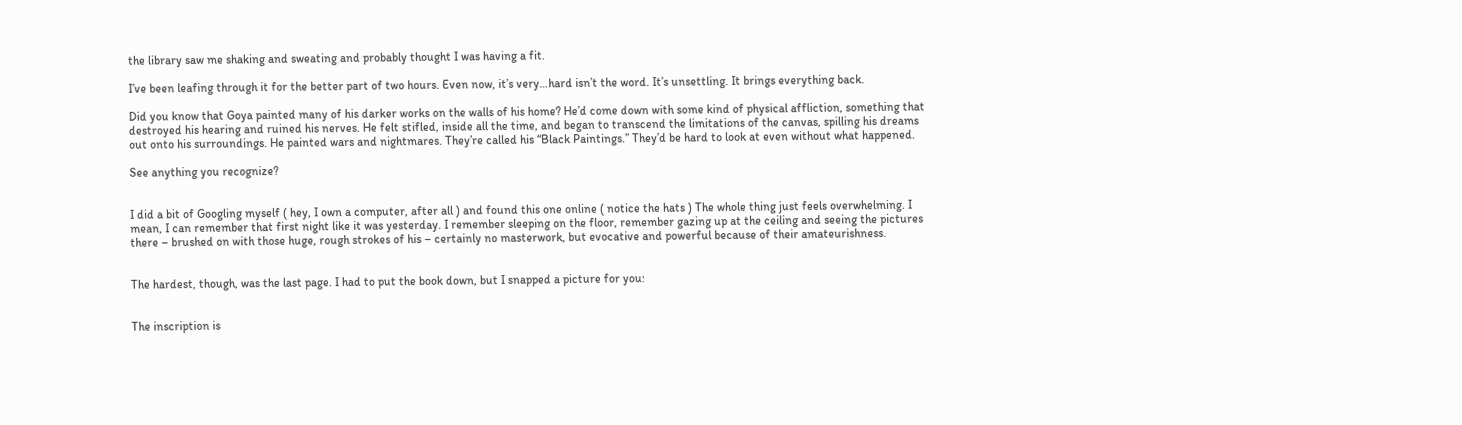the library saw me shaking and sweating and probably thought I was having a fit.

I’ve been leafing through it for the better part of two hours. Even now, it’s very…hard isn’t the word. It’s unsettling. It brings everything back.

Did you know that Goya painted many of his darker works on the walls of his home? He’d come down with some kind of physical affliction, something that destroyed his hearing and ruined his nerves. He felt stifled, inside all the time, and began to transcend the limitations of the canvas, spilling his dreams out onto his surroundings. He painted wars and nightmares. They’re called his “Black Paintings.” They’d be hard to look at even without what happened.

See anything you recognize?


I did a bit of Googling myself ( hey, I own a computer, after all ) and found this one online ( notice the hats ) The whole thing just feels overwhelming. I mean, I can remember that first night like it was yesterday. I remember sleeping on the floor, remember gazing up at the ceiling and seeing the pictures there – brushed on with those huge, rough strokes of his – certainly no masterwork, but evocative and powerful because of their amateurishness.


The hardest, though, was the last page. I had to put the book down, but I snapped a picture for you:


The inscription is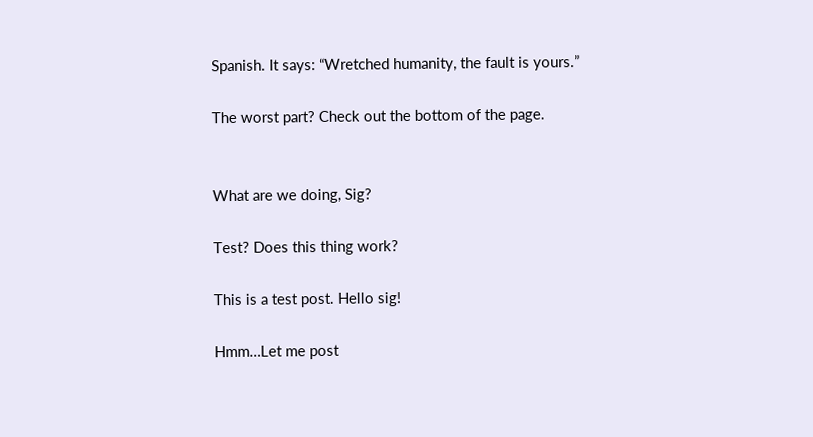Spanish. It says: “Wretched humanity, the fault is yours.”

The worst part? Check out the bottom of the page.


What are we doing, Sig?

Test? Does this thing work?

This is a test post. Hello sig!

Hmm…Let me post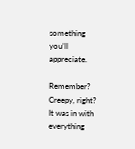something you’ll appreciate.

Remember? Creepy, right? It was in with everything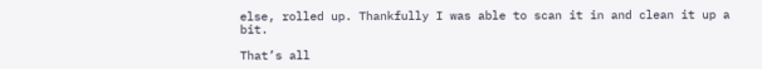else, rolled up. Thankfully I was able to scan it in and clean it up a bit.

That’s all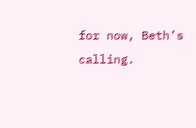for now, Beth’s calling.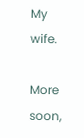My wife.

More soon,